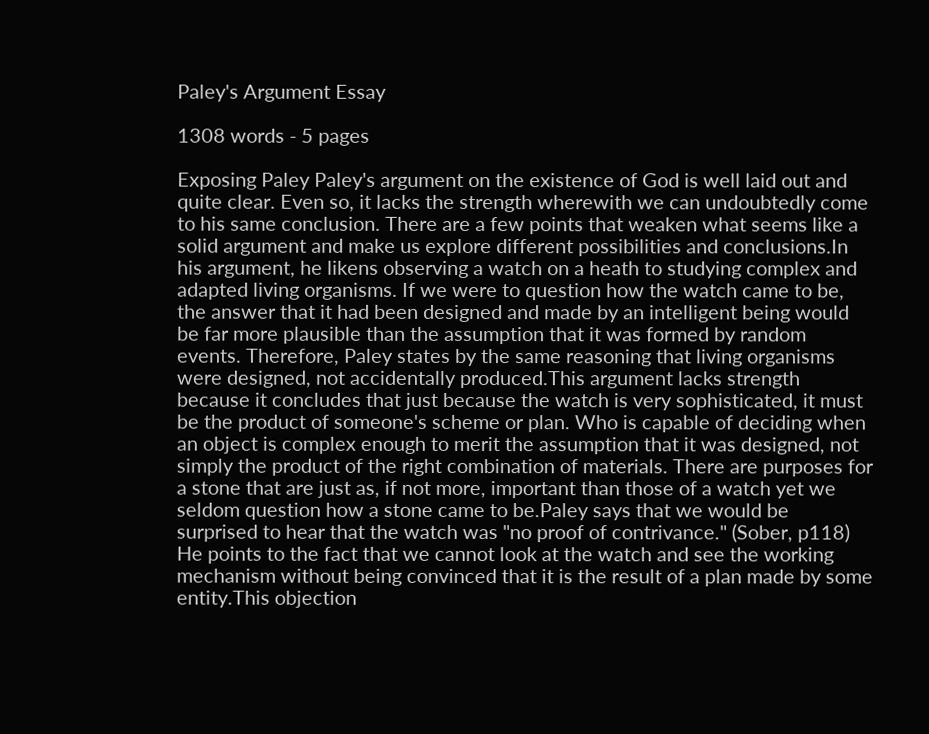Paley's Argument Essay

1308 words - 5 pages

Exposing Paley Paley's argument on the existence of God is well laid out and quite clear. Even so, it lacks the strength wherewith we can undoubtedly come to his same conclusion. There are a few points that weaken what seems like a solid argument and make us explore different possibilities and conclusions.In his argument, he likens observing a watch on a heath to studying complex and adapted living organisms. If we were to question how the watch came to be, the answer that it had been designed and made by an intelligent being would be far more plausible than the assumption that it was formed by random events. Therefore, Paley states by the same reasoning that living organisms were designed, not accidentally produced.This argument lacks strength because it concludes that just because the watch is very sophisticated, it must be the product of someone's scheme or plan. Who is capable of deciding when an object is complex enough to merit the assumption that it was designed, not simply the product of the right combination of materials. There are purposes for a stone that are just as, if not more, important than those of a watch yet we seldom question how a stone came to be.Paley says that we would be surprised to hear that the watch was "no proof of contrivance." (Sober, p118) He points to the fact that we cannot look at the watch and see the working mechanism without being convinced that it is the result of a plan made by some entity.This objection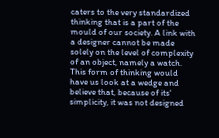caters to the very standardized thinking that is a part of the mould of our society. A link with a designer cannot be made solely on the level of complexity of an object, namely a watch. This form of thinking would have us look at a wedge and believe that, because of its' simplicity, it was not designed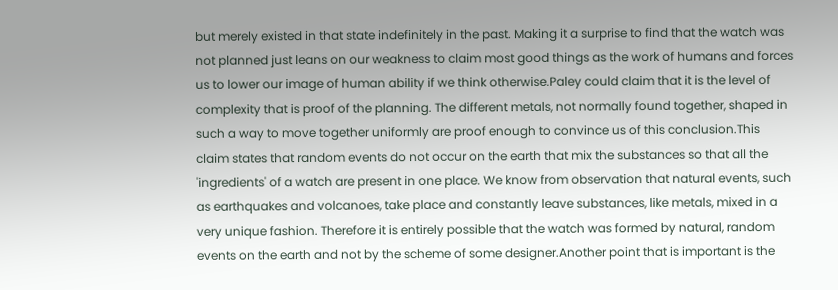but merely existed in that state indefinitely in the past. Making it a surprise to find that the watch was not planned just leans on our weakness to claim most good things as the work of humans and forces us to lower our image of human ability if we think otherwise.Paley could claim that it is the level of complexity that is proof of the planning. The different metals, not normally found together, shaped in such a way to move together uniformly are proof enough to convince us of this conclusion.This claim states that random events do not occur on the earth that mix the substances so that all the 'ingredients' of a watch are present in one place. We know from observation that natural events, such as earthquakes and volcanoes, take place and constantly leave substances, like metals, mixed in a very unique fashion. Therefore it is entirely possible that the watch was formed by natural, random events on the earth and not by the scheme of some designer.Another point that is important is the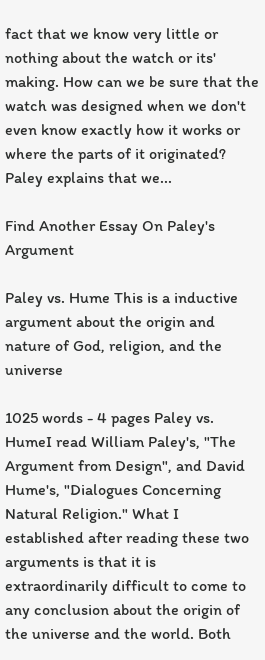fact that we know very little or nothing about the watch or its' making. How can we be sure that the watch was designed when we don't even know exactly how it works or where the parts of it originated? Paley explains that we...

Find Another Essay On Paley's Argument

Paley vs. Hume This is a inductive argument about the origin and nature of God, religion, and the universe

1025 words - 4 pages Paley vs. HumeI read William Paley's, "The Argument from Design", and David Hume's, "Dialogues Concerning Natural Religion." What I established after reading these two arguments is that it is extraordinarily difficult to come to any conclusion about the origin of the universe and the world. Both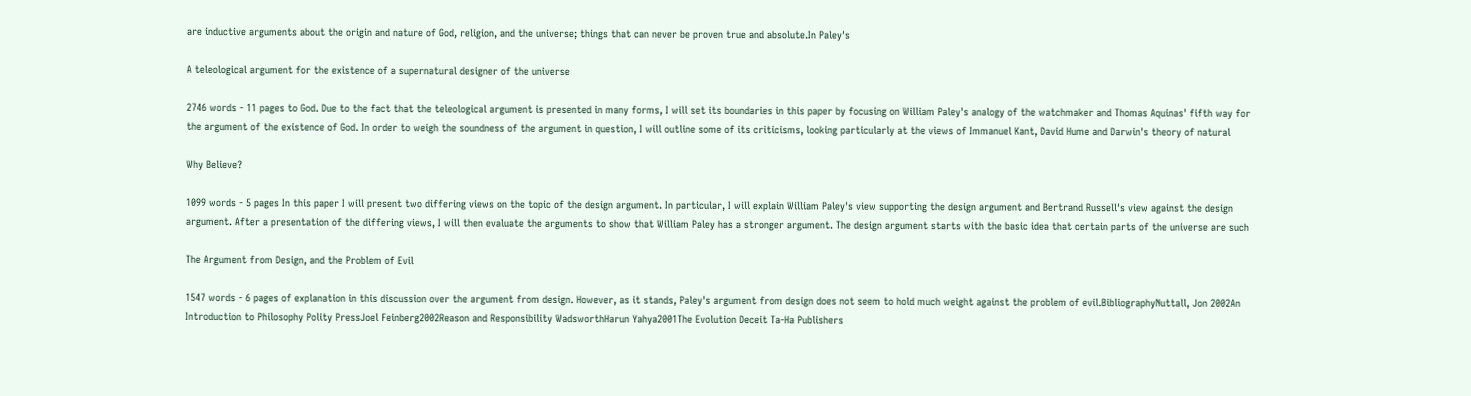are inductive arguments about the origin and nature of God, religion, and the universe; things that can never be proven true and absolute.In Paley's

A teleological argument for the existence of a supernatural designer of the universe

2746 words - 11 pages to God. Due to the fact that the teleological argument is presented in many forms, I will set its boundaries in this paper by focusing on William Paley's analogy of the watchmaker and Thomas Aquinas' fifth way for the argument of the existence of God. In order to weigh the soundness of the argument in question, I will outline some of its criticisms, looking particularly at the views of Immanuel Kant, David Hume and Darwin's theory of natural

Why Believe?

1099 words - 5 pages In this paper I will present two differing views on the topic of the design argument. In particular, I will explain William Paley's view supporting the design argument and Bertrand Russell's view against the design argument. After a presentation of the differing views, I will then evaluate the arguments to show that William Paley has a stronger argument. The design argument starts with the basic idea that certain parts of the universe are such

The Argument from Design, and the Problem of Evil

1547 words - 6 pages of explanation in this discussion over the argument from design. However, as it stands, Paley's argument from design does not seem to hold much weight against the problem of evil.BibliographyNuttall, Jon 2002An Introduction to Philosophy Polity PressJoel Feinberg2002Reason and Responsibility WadsworthHarun Yahya2001The Evolution Deceit Ta-Ha Publishers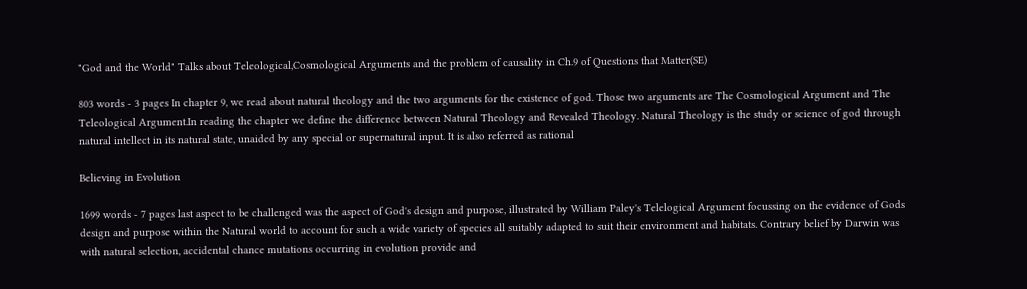"God and the World" Talks about Teleological,Cosmological Arguments and the problem of causality in Ch.9 of Questions that Matter(SE)

803 words - 3 pages In chapter 9, we read about natural theology and the two arguments for the existence of god. Those two arguments are The Cosmological Argument and The Teleological Argument.In reading the chapter we define the difference between Natural Theology and Revealed Theology. Natural Theology is the study or science of god through natural intellect in its natural state, unaided by any special or supernatural input. It is also referred as rational

Believing in Evolution

1699 words - 7 pages last aspect to be challenged was the aspect of God's design and purpose, illustrated by William Paley's Telelogical Argument focussing on the evidence of Gods design and purpose within the Natural world to account for such a wide variety of species all suitably adapted to suit their environment and habitats. Contrary belief by Darwin was with natural selection, accidental chance mutations occurring in evolution provide and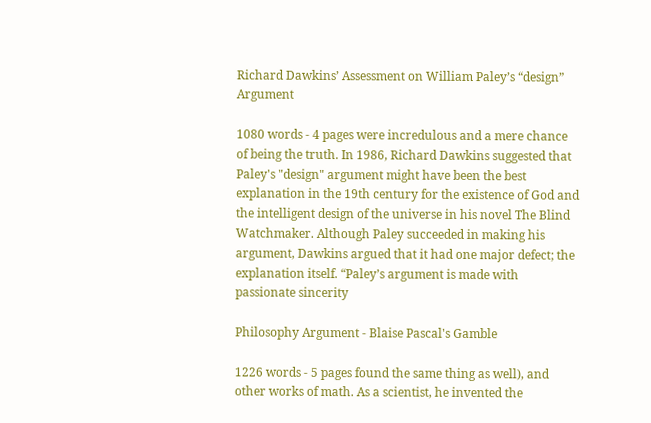Richard Dawkins’ Assessment on William Paley’s “design” Argument

1080 words - 4 pages were incredulous and a mere chance of being the truth. In 1986, Richard Dawkins suggested that Paley's "design" argument might have been the best explanation in the 19th century for the existence of God and the intelligent design of the universe in his novel The Blind Watchmaker. Although Paley succeeded in making his argument, Dawkins argued that it had one major defect; the explanation itself. “Paley’s argument is made with passionate sincerity

Philosophy Argument - Blaise Pascal's Gamble

1226 words - 5 pages found the same thing as well), and other works of math. As a scientist, he invented the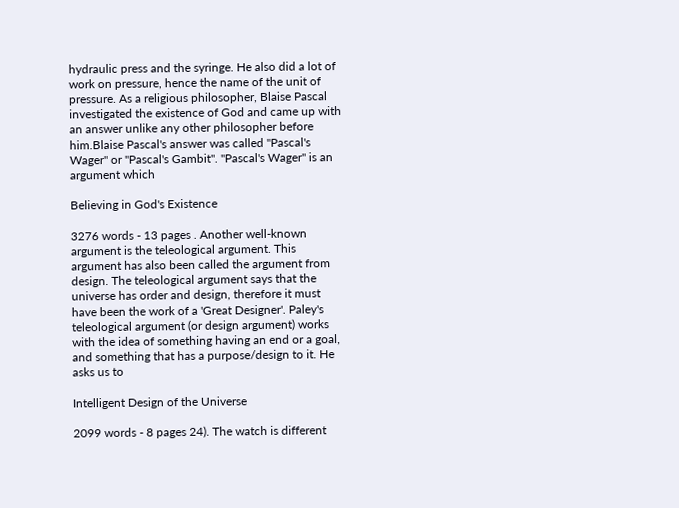hydraulic press and the syringe. He also did a lot of work on pressure, hence the name of the unit of pressure. As a religious philosopher, Blaise Pascal investigated the existence of God and came up with an answer unlike any other philosopher before him.Blaise Pascal's answer was called "Pascal's Wager" or "Pascal's Gambit". "Pascal's Wager" is an argument which

Believing in God's Existence

3276 words - 13 pages . Another well-known argument is the teleological argument. This argument has also been called the argument from design. The teleological argument says that the universe has order and design, therefore it must have been the work of a 'Great Designer'. Paley's teleological argument (or design argument) works with the idea of something having an end or a goal, and something that has a purpose/design to it. He asks us to

Intelligent Design of the Universe

2099 words - 8 pages 24). The watch is different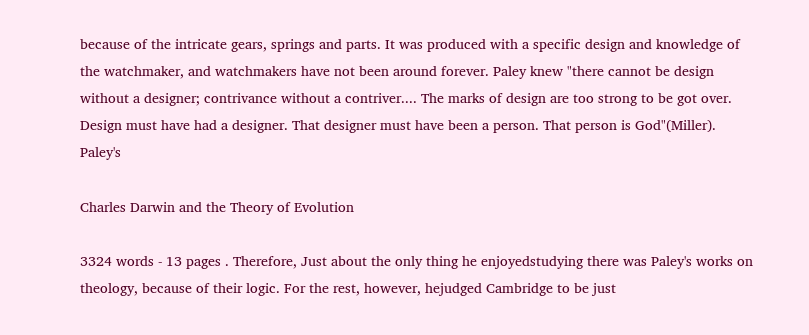because of the intricate gears, springs and parts. It was produced with a specific design and knowledge of the watchmaker, and watchmakers have not been around forever. Paley knew "there cannot be design without a designer; contrivance without a contriver.... The marks of design are too strong to be got over. Design must have had a designer. That designer must have been a person. That person is God"(Miller). Paley's

Charles Darwin and the Theory of Evolution

3324 words - 13 pages . Therefore, Just about the only thing he enjoyedstudying there was Paley's works on theology, because of their logic. For the rest, however, hejudged Cambridge to be just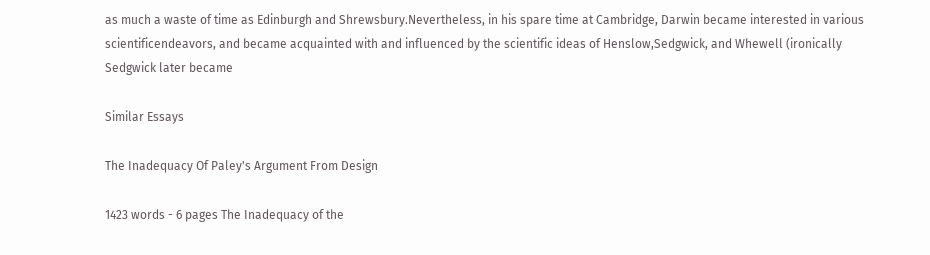as much a waste of time as Edinburgh and Shrewsbury.Nevertheless, in his spare time at Cambridge, Darwin became interested in various scientificendeavors, and became acquainted with and influenced by the scientific ideas of Henslow,Sedgwick, and Whewell (ironically Sedgwick later became

Similar Essays

The Inadequacy Of Paley's Argument From Design

1423 words - 6 pages The Inadequacy of the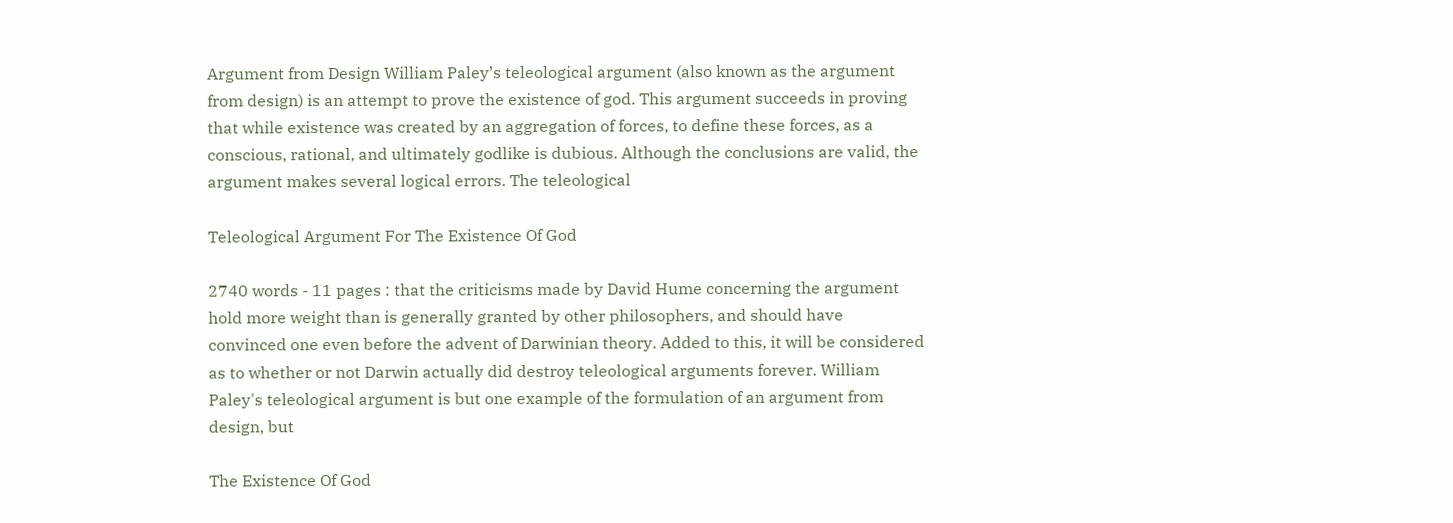Argument from Design William Paley’s teleological argument (also known as the argument from design) is an attempt to prove the existence of god. This argument succeeds in proving that while existence was created by an aggregation of forces, to define these forces, as a conscious, rational, and ultimately godlike is dubious. Although the conclusions are valid, the argument makes several logical errors. The teleological

Teleological Argument For The Existence Of God

2740 words - 11 pages : that the criticisms made by David Hume concerning the argument hold more weight than is generally granted by other philosophers, and should have convinced one even before the advent of Darwinian theory. Added to this, it will be considered as to whether or not Darwin actually did destroy teleological arguments forever. William Paley's teleological argument is but one example of the formulation of an argument from design, but

The Existence Of God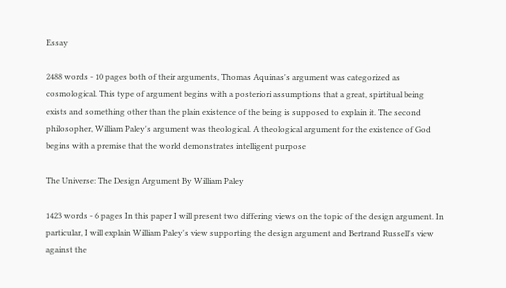Essay

2488 words - 10 pages both of their arguments, Thomas Aquinas's argument was categorized as cosmological. This type of argument begins with a posteriori assumptions that a great, spirtitual being exists and something other than the plain existence of the being is supposed to explain it. The second philosopher, William Paley's argument was theological. A theological argument for the existence of God begins with a premise that the world demonstrates intelligent purpose

The Universe: The Design Argument By William Paley

1423 words - 6 pages In this paper I will present two differing views on the topic of the design argument. In particular, I will explain William Paley's view supporting the design argument and Bertrand Russell's view against the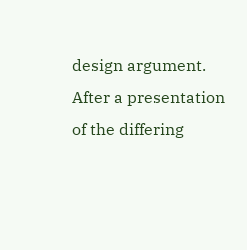design argument. After a presentation of the differing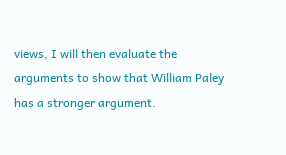views, I will then evaluate the arguments to show that William Paley has a stronger argument.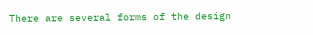There are several forms of the design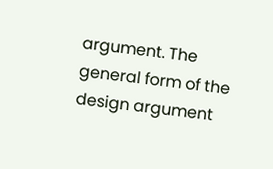argument. The general form of the design argument